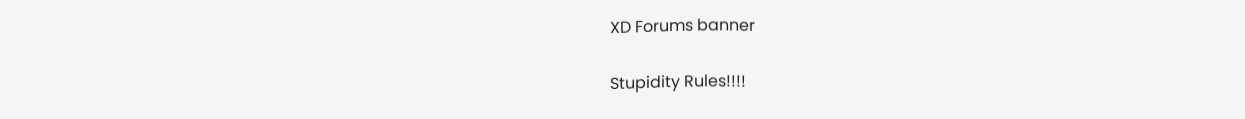XD Forums banner

Stupidity Rules!!!!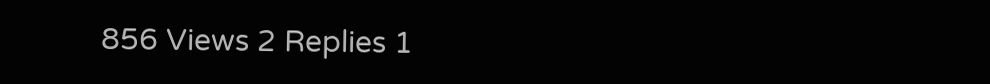856 Views 2 Replies 1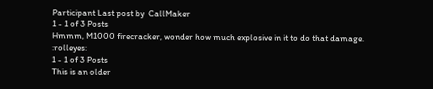Participant Last post by  CallMaker
1 - 1 of 3 Posts
Hmmm, M1000 firecracker, wonder how much explosive in it to do that damage. :rolleyes:
1 - 1 of 3 Posts
This is an older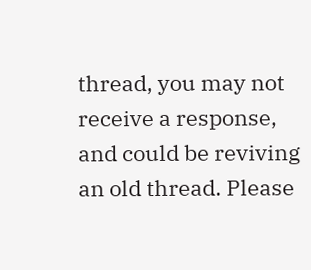thread, you may not receive a response, and could be reviving an old thread. Please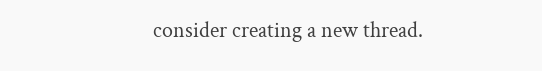consider creating a new thread.